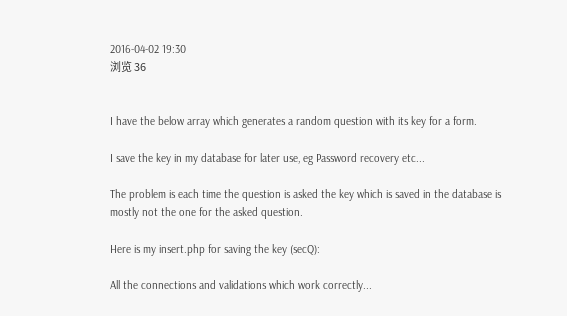2016-04-02 19:30
浏览 36


I have the below array which generates a random question with its key for a form.

I save the key in my database for later use, eg Password recovery etc...

The problem is each time the question is asked the key which is saved in the database is mostly not the one for the asked question.

Here is my insert.php for saving the key (secQ):

All the connections and validations which work correctly...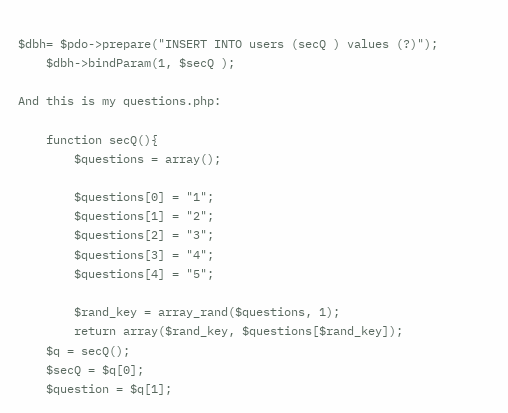$dbh= $pdo->prepare("INSERT INTO users (secQ ) values (?)");
    $dbh->bindParam(1, $secQ );

And this is my questions.php:

    function secQ(){
        $questions = array();

        $questions[0] = "1";
        $questions[1] = "2";
        $questions[2] = "3";
        $questions[3] = "4";
        $questions[4] = "5";

        $rand_key = array_rand($questions, 1);
        return array($rand_key, $questions[$rand_key]);
    $q = secQ();
    $secQ = $q[0];
    $question = $q[1];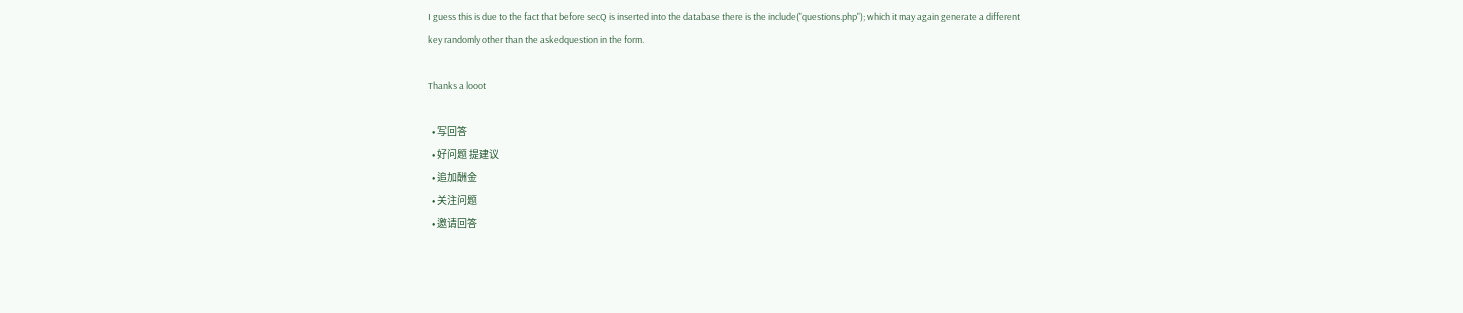I guess this is due to the fact that before secQ is inserted into the database there is the include("questions.php"); which it may again generate a different key randomly other than the askedquestion in the form.

Thanks a looot

  • 写回答
  • 好问题 提建议
  • 追加酬金
  • 关注问题
  • 邀请回答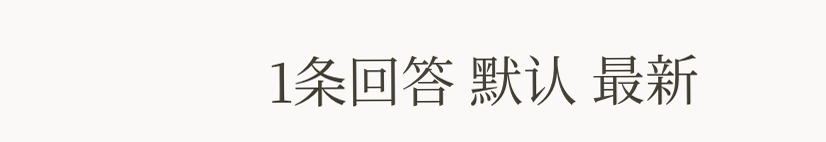1条回答 默认 最新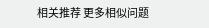相关推荐 更多相似问题